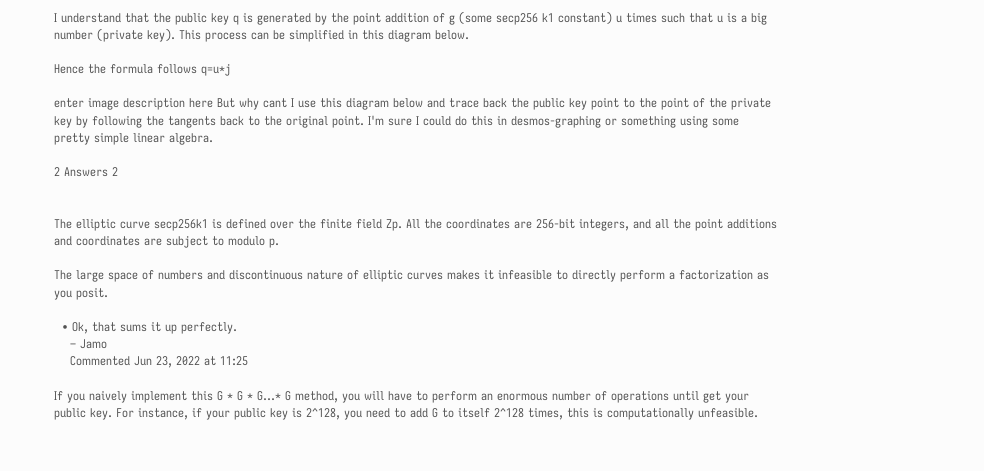I understand that the public key q is generated by the point addition of g (some secp256 k1 constant) u times such that u is a big number (private key). This process can be simplified in this diagram below.

Hence the formula follows q=u*j

enter image description here But why cant I use this diagram below and trace back the public key point to the point of the private key by following the tangents back to the original point. I'm sure I could do this in desmos-graphing or something using some pretty simple linear algebra.

2 Answers 2


The elliptic curve secp256k1 is defined over the finite field Zp. All the coordinates are 256-bit integers, and all the point additions and coordinates are subject to modulo p.

The large space of numbers and discontinuous nature of elliptic curves makes it infeasible to directly perform a factorization as you posit.

  • Ok, that sums it up perfectly.
    – Jamo
    Commented Jun 23, 2022 at 11:25

If you naively implement this G * G * G...* G method, you will have to perform an enormous number of operations until get your public key. For instance, if your public key is 2^128, you need to add G to itself 2^128 times, this is computationally unfeasible.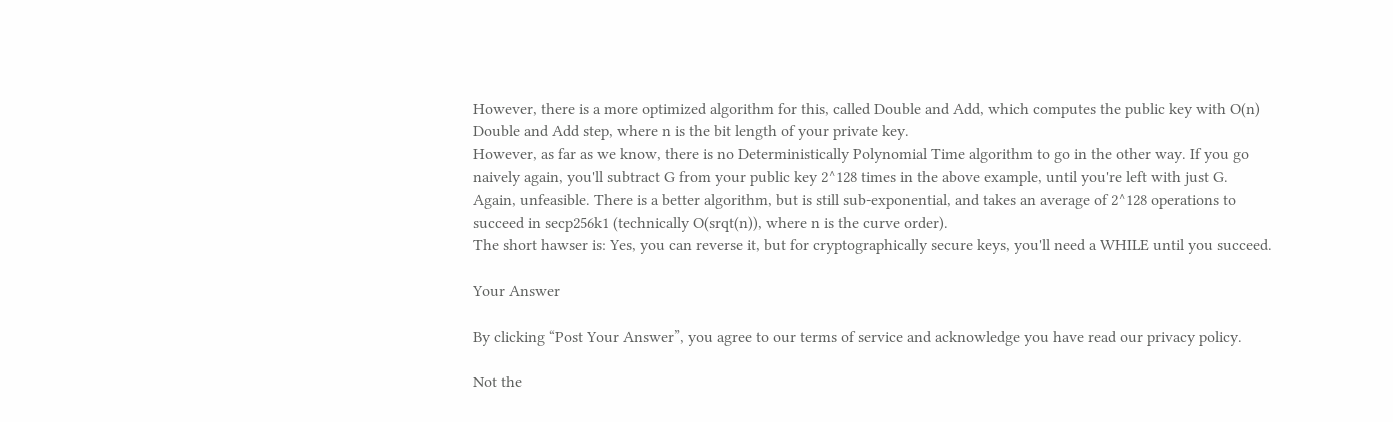However, there is a more optimized algorithm for this, called Double and Add, which computes the public key with O(n) Double and Add step, where n is the bit length of your private key.
However, as far as we know, there is no Deterministically Polynomial Time algorithm to go in the other way. If you go naively again, you'll subtract G from your public key 2^128 times in the above example, until you're left with just G. Again, unfeasible. There is a better algorithm, but is still sub-exponential, and takes an average of 2^128 operations to succeed in secp256k1 (technically O(srqt(n)), where n is the curve order).
The short hawser is: Yes, you can reverse it, but for cryptographically secure keys, you'll need a WHILE until you succeed.

Your Answer

By clicking “Post Your Answer”, you agree to our terms of service and acknowledge you have read our privacy policy.

Not the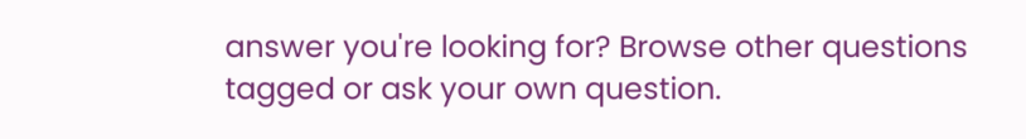answer you're looking for? Browse other questions tagged or ask your own question.